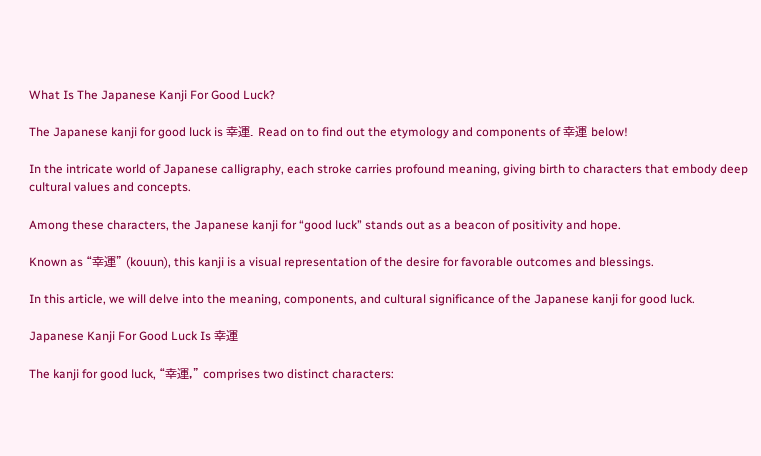What Is The Japanese Kanji For Good Luck?

The Japanese kanji for good luck is 幸運. Read on to find out the etymology and components of 幸運 below!

In the intricate world of Japanese calligraphy, each stroke carries profound meaning, giving birth to characters that embody deep cultural values and concepts.

Among these characters, the Japanese kanji for “good luck” stands out as a beacon of positivity and hope.

Known as “幸運” (kouun), this kanji is a visual representation of the desire for favorable outcomes and blessings.

In this article, we will delve into the meaning, components, and cultural significance of the Japanese kanji for good luck.

Japanese Kanji For Good Luck Is 幸運

The kanji for good luck, “幸運,” comprises two distinct characters: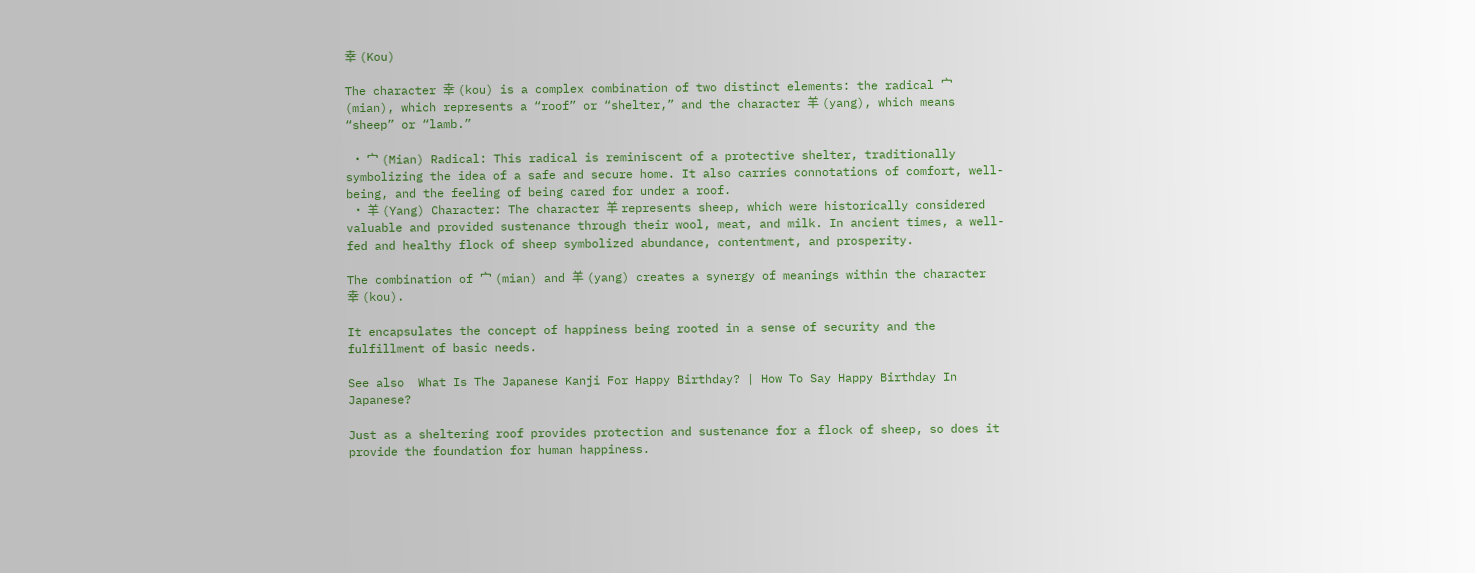幸 (Kou)

The character 幸 (kou) is a complex combination of two distinct elements: the radical 宀 (mian), which represents a “roof” or “shelter,” and the character 羊 (yang), which means “sheep” or “lamb.”

  • 宀 (Mian) Radical: This radical is reminiscent of a protective shelter, traditionally symbolizing the idea of a safe and secure home. It also carries connotations of comfort, well-being, and the feeling of being cared for under a roof.
  • 羊 (Yang) Character: The character 羊 represents sheep, which were historically considered valuable and provided sustenance through their wool, meat, and milk. In ancient times, a well-fed and healthy flock of sheep symbolized abundance, contentment, and prosperity.

The combination of 宀 (mian) and 羊 (yang) creates a synergy of meanings within the character 幸 (kou).

It encapsulates the concept of happiness being rooted in a sense of security and the fulfillment of basic needs.

See also  What Is The Japanese Kanji For Happy Birthday? | How To Say Happy Birthday In Japanese?

Just as a sheltering roof provides protection and sustenance for a flock of sheep, so does it provide the foundation for human happiness.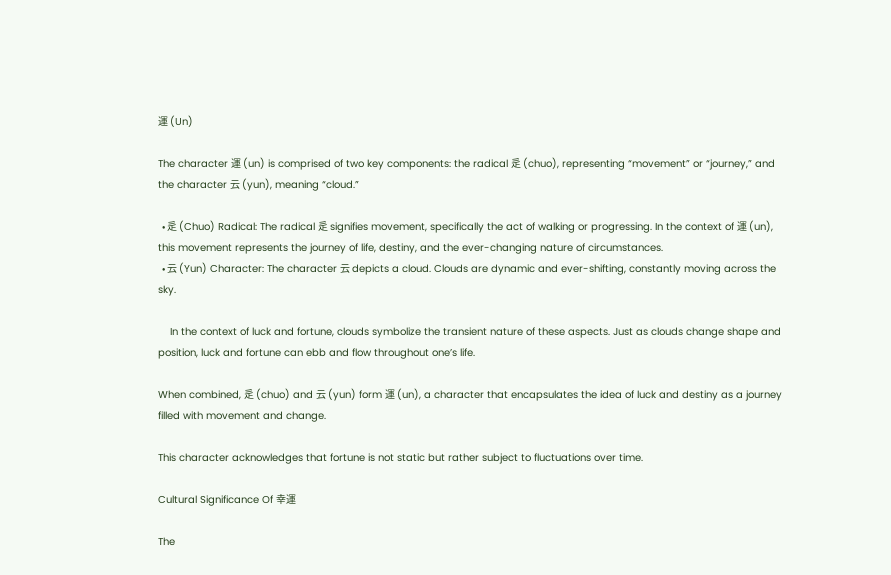運 (Un)

The character 運 (un) is comprised of two key components: the radical 辵 (chuo), representing “movement” or “journey,” and the character 云 (yun), meaning “cloud.”

  • 辵 (Chuo) Radical: The radical 辵 signifies movement, specifically the act of walking or progressing. In the context of 運 (un), this movement represents the journey of life, destiny, and the ever-changing nature of circumstances.
  • 云 (Yun) Character: The character 云 depicts a cloud. Clouds are dynamic and ever-shifting, constantly moving across the sky.

    In the context of luck and fortune, clouds symbolize the transient nature of these aspects. Just as clouds change shape and position, luck and fortune can ebb and flow throughout one’s life.

When combined, 辵 (chuo) and 云 (yun) form 運 (un), a character that encapsulates the idea of luck and destiny as a journey filled with movement and change.

This character acknowledges that fortune is not static but rather subject to fluctuations over time.

Cultural Significance Of 幸運

The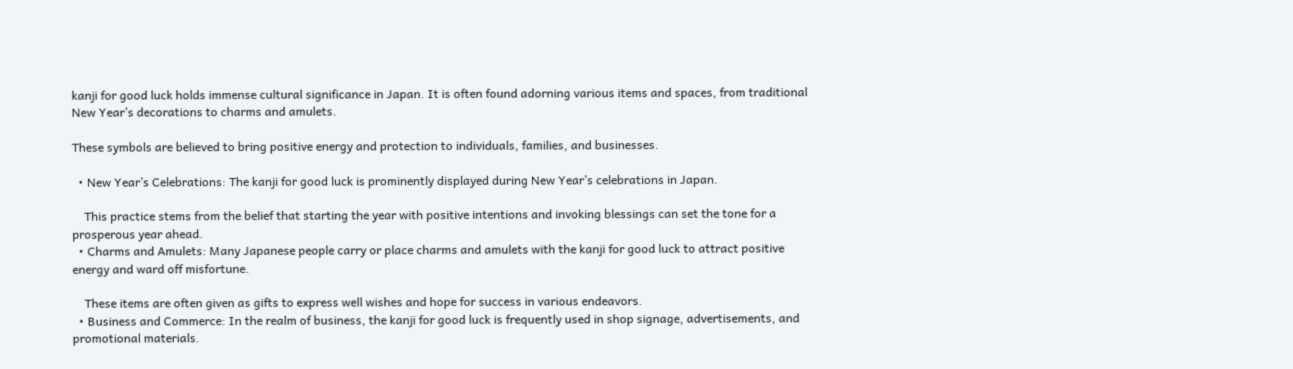kanji for good luck holds immense cultural significance in Japan. It is often found adorning various items and spaces, from traditional New Year’s decorations to charms and amulets.

These symbols are believed to bring positive energy and protection to individuals, families, and businesses.

  • New Year’s Celebrations: The kanji for good luck is prominently displayed during New Year’s celebrations in Japan.

    This practice stems from the belief that starting the year with positive intentions and invoking blessings can set the tone for a prosperous year ahead.
  • Charms and Amulets: Many Japanese people carry or place charms and amulets with the kanji for good luck to attract positive energy and ward off misfortune.

    These items are often given as gifts to express well wishes and hope for success in various endeavors.
  • Business and Commerce: In the realm of business, the kanji for good luck is frequently used in shop signage, advertisements, and promotional materials.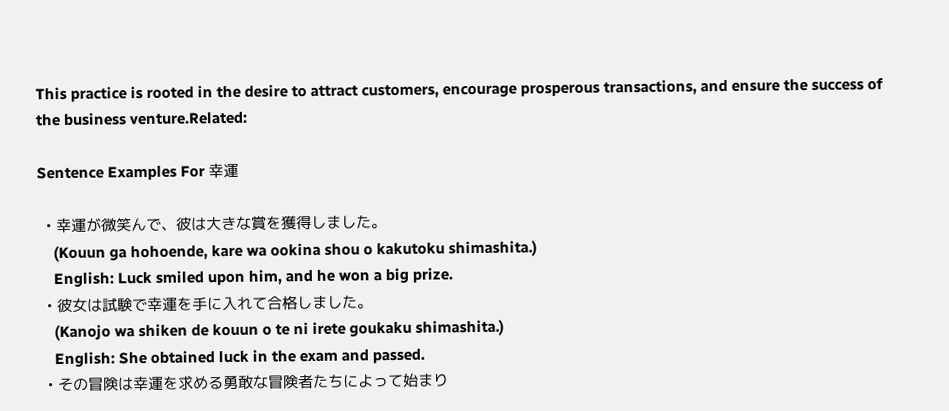This practice is rooted in the desire to attract customers, encourage prosperous transactions, and ensure the success of the business venture.Related:

Sentence Examples For 幸運

  • 幸運が微笑んで、彼は大きな賞を獲得しました。
    (Kouun ga hohoende, kare wa ookina shou o kakutoku shimashita.)
    English: Luck smiled upon him, and he won a big prize.
  • 彼女は試験で幸運を手に入れて合格しました。
    (Kanojo wa shiken de kouun o te ni irete goukaku shimashita.)
    English: She obtained luck in the exam and passed.
  • その冒険は幸運を求める勇敢な冒険者たちによって始まり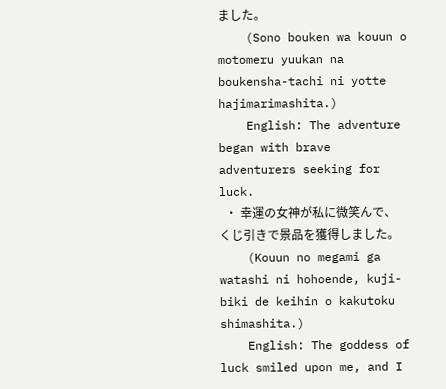ました。
    (Sono bouken wa kouun o motomeru yuukan na boukensha-tachi ni yotte hajimarimashita.)
    English: The adventure began with brave adventurers seeking for luck.
  • 幸運の女神が私に微笑んで、くじ引きで景品を獲得しました。
    (Kouun no megami ga watashi ni hohoende, kuji-biki de keihin o kakutoku shimashita.)
    English: The goddess of luck smiled upon me, and I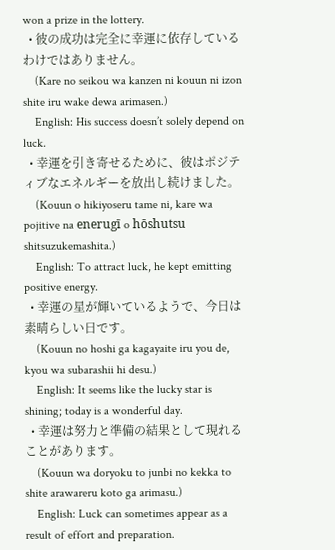won a prize in the lottery.
  • 彼の成功は完全に幸運に依存しているわけではありません。
    (Kare no seikou wa kanzen ni kouun ni izon shite iru wake dewa arimasen.)
    English: His success doesn’t solely depend on luck.
  • 幸運を引き寄せるために、彼はポジティブなエネルギーを放出し続けました。
    (Kouun o hikiyoseru tame ni, kare wa pojitive na enerugī o hōshutsu shitsuzukemashita.)
    English: To attract luck, he kept emitting positive energy.
  • 幸運の星が輝いているようで、今日は素晴らしい日です。
    (Kouun no hoshi ga kagayaite iru you de, kyou wa subarashii hi desu.)
    English: It seems like the lucky star is shining; today is a wonderful day.
  • 幸運は努力と準備の結果として現れることがあります。
    (Kouun wa doryoku to junbi no kekka to shite arawareru koto ga arimasu.)
    English: Luck can sometimes appear as a result of effort and preparation.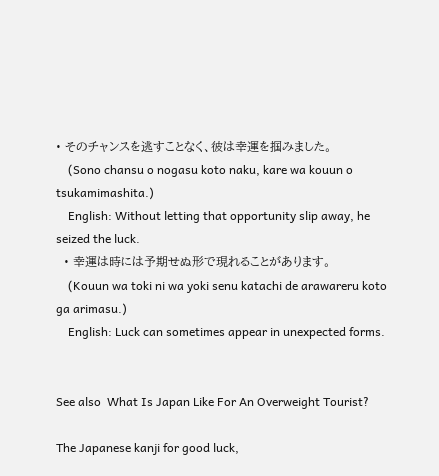• そのチャンスを逃すことなく、彼は幸運を掴みました。
    (Sono chansu o nogasu koto naku, kare wa kouun o tsukamimashita.)
    English: Without letting that opportunity slip away, he seized the luck.
  • 幸運は時には予期せぬ形で現れることがあります。
    (Kouun wa toki ni wa yoki senu katachi de arawareru koto ga arimasu.)
    English: Luck can sometimes appear in unexpected forms.


See also  What Is Japan Like For An Overweight Tourist?

The Japanese kanji for good luck,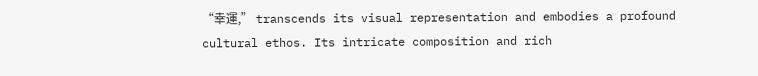“幸運,” transcends its visual representation and embodies a profound cultural ethos. Its intricate composition and rich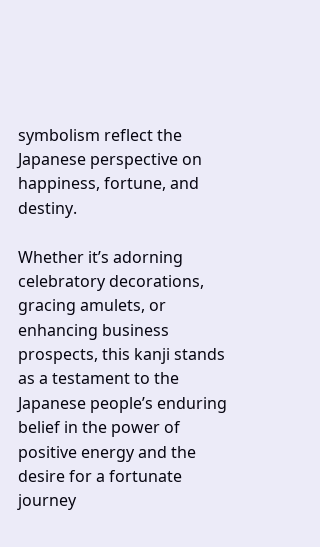symbolism reflect the Japanese perspective on happiness, fortune, and destiny.

Whether it’s adorning celebratory decorations, gracing amulets, or enhancing business prospects, this kanji stands as a testament to the Japanese people’s enduring belief in the power of positive energy and the desire for a fortunate journey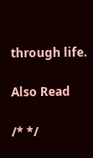through life.

Also Read

/* */